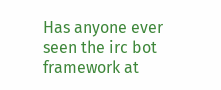Has anyone ever seen the irc bot framework at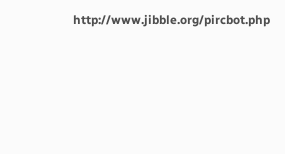http://www.jibble.org/pircbot.php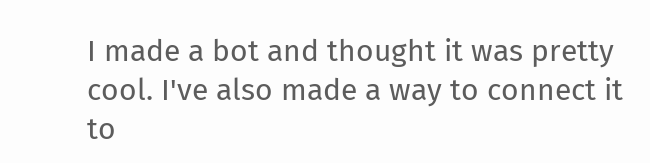I made a bot and thought it was pretty cool. I've also made a way to connect it to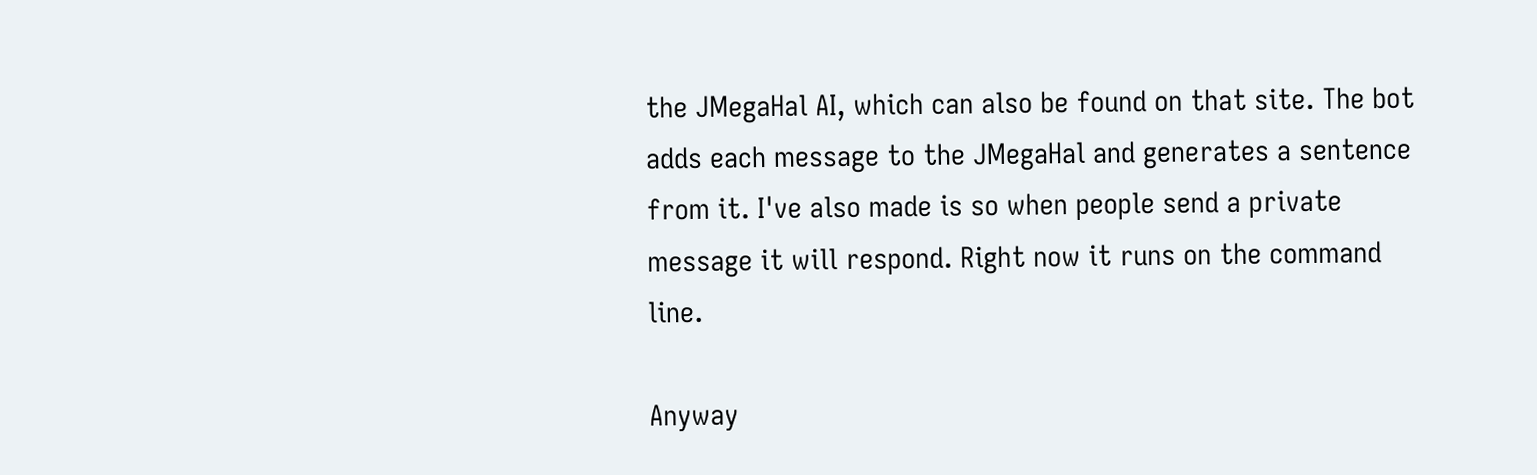the JMegaHal AI, which can also be found on that site. The bot adds each message to the JMegaHal and generates a sentence from it. I've also made is so when people send a private message it will respond. Right now it runs on the command line.

Anyway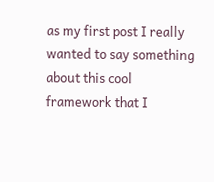as my first post I really wanted to say something about this cool framework that I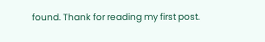found. Thank for reading my first post.